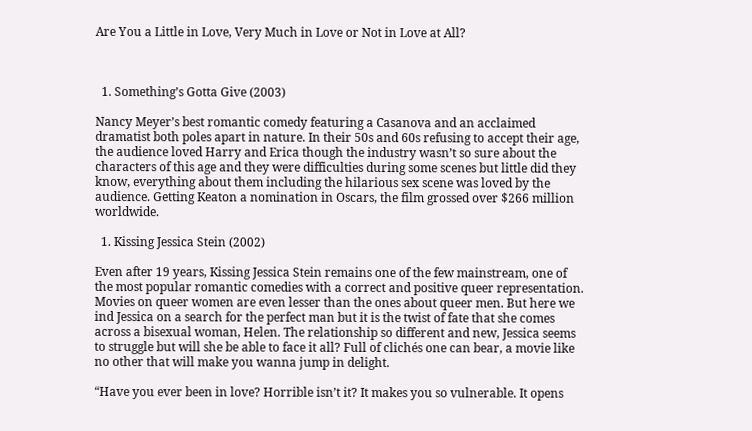Are You a Little in Love, Very Much in Love or Not in Love at All?



  1. Something’s Gotta Give (2003)

Nancy Meyer’s best romantic comedy featuring a Casanova and an acclaimed dramatist both poles apart in nature. In their 50s and 60s refusing to accept their age, the audience loved Harry and Erica though the industry wasn’t so sure about the characters of this age and they were difficulties during some scenes but little did they know, everything about them including the hilarious sex scene was loved by the audience. Getting Keaton a nomination in Oscars, the film grossed over $266 million worldwide.

  1. Kissing Jessica Stein (2002)

Even after 19 years, Kissing Jessica Stein remains one of the few mainstream, one of the most popular romantic comedies with a correct and positive queer representation. Movies on queer women are even lesser than the ones about queer men. But here we ind Jessica on a search for the perfect man but it is the twist of fate that she comes across a bisexual woman, Helen. The relationship so different and new, Jessica seems to struggle but will she be able to face it all? Full of clichés one can bear, a movie like no other that will make you wanna jump in delight.

“Have you ever been in love? Horrible isn’t it? It makes you so vulnerable. It opens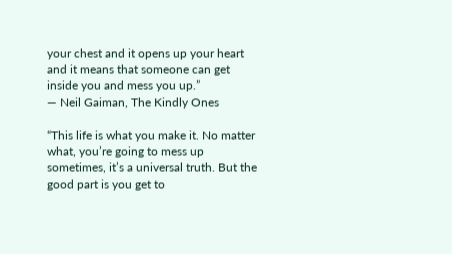your chest and it opens up your heart and it means that someone can get inside you and mess you up.”
― Neil Gaiman, The Kindly Ones

“This life is what you make it. No matter what, you’re going to mess up sometimes, it’s a universal truth. But the good part is you get to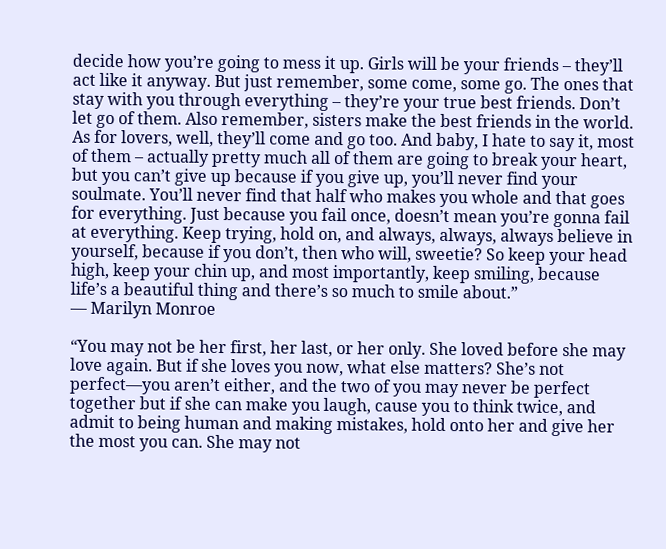decide how you’re going to mess it up. Girls will be your friends – they’ll act like it anyway. But just remember, some come, some go. The ones that stay with you through everything – they’re your true best friends. Don’t let go of them. Also remember, sisters make the best friends in the world. As for lovers, well, they’ll come and go too. And baby, I hate to say it, most of them – actually pretty much all of them are going to break your heart, but you can’t give up because if you give up, you’ll never find your soulmate. You’ll never find that half who makes you whole and that goes for everything. Just because you fail once, doesn’t mean you’re gonna fail at everything. Keep trying, hold on, and always, always, always believe in yourself, because if you don’t, then who will, sweetie? So keep your head high, keep your chin up, and most importantly, keep smiling, because life’s a beautiful thing and there’s so much to smile about.”
― Marilyn Monroe

“You may not be her first, her last, or her only. She loved before she may love again. But if she loves you now, what else matters? She’s not perfect—you aren’t either, and the two of you may never be perfect together but if she can make you laugh, cause you to think twice, and admit to being human and making mistakes, hold onto her and give her the most you can. She may not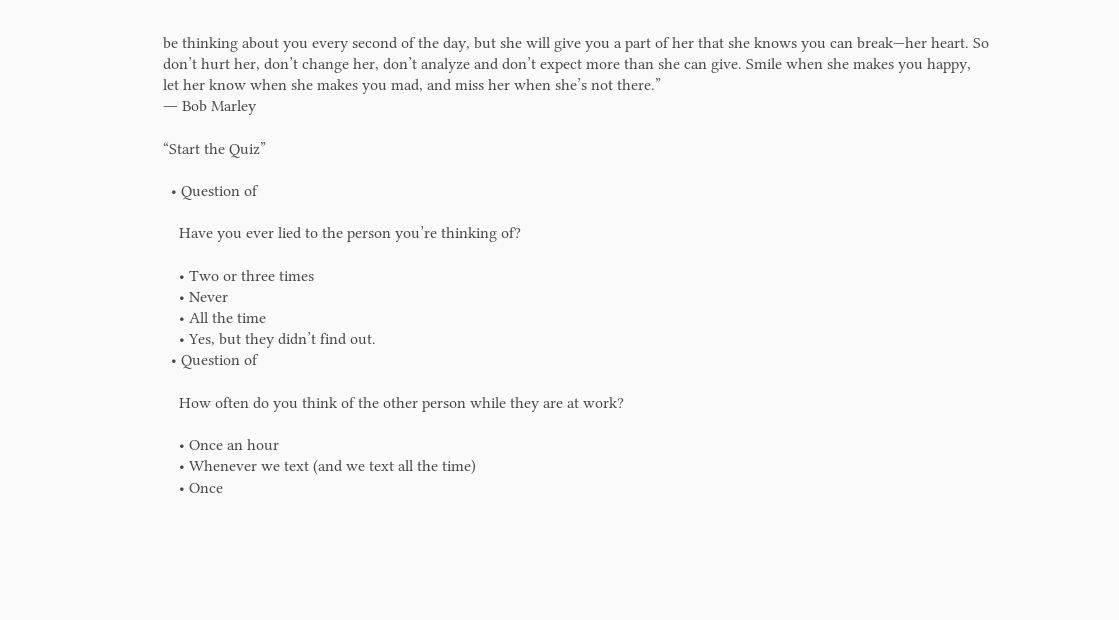be thinking about you every second of the day, but she will give you a part of her that she knows you can break—her heart. So don’t hurt her, don’t change her, don’t analyze and don’t expect more than she can give. Smile when she makes you happy, let her know when she makes you mad, and miss her when she’s not there.”
― Bob Marley

“Start the Quiz”

  • Question of

    Have you ever lied to the person you’re thinking of?

    • Two or three times
    • Never
    • All the time
    • Yes, but they didn’t find out.
  • Question of

    How often do you think of the other person while they are at work?

    • Once an hour
    • Whenever we text (and we text all the time)
    • Once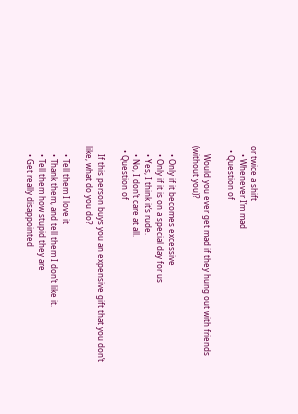or twice a shift
    • Whenever I’m mad
  • Question of

    Would you ever get mad if they hung out with friends (without you)?

    • Only if it becomes excessive
    • Only if it is on a special day for us
    • Yes, I think it’s rude.
    • No, I don’t care at all.
  • Question of

    If this person buys you an expensive gift that you don’t like, what do you do?

    • Tell them I love it
    • Thank them, and tell them I don’t like it.
    • Tell them how stupid they are
    • Get really disappointed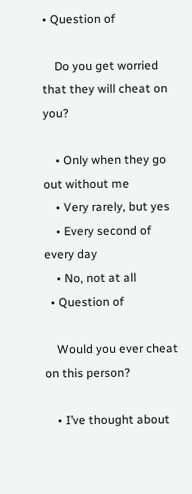• Question of

    Do you get worried that they will cheat on you?

    • Only when they go out without me
    • Very rarely, but yes
    • Every second of every day
    • No, not at all
  • Question of

    Would you ever cheat on this person?

    • I’ve thought about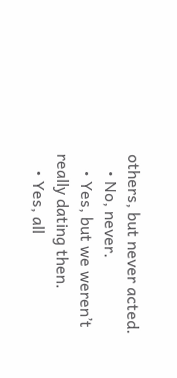others, but never acted.
    • No, never.
    • Yes, but we weren’t really dating then.
    • Yes, all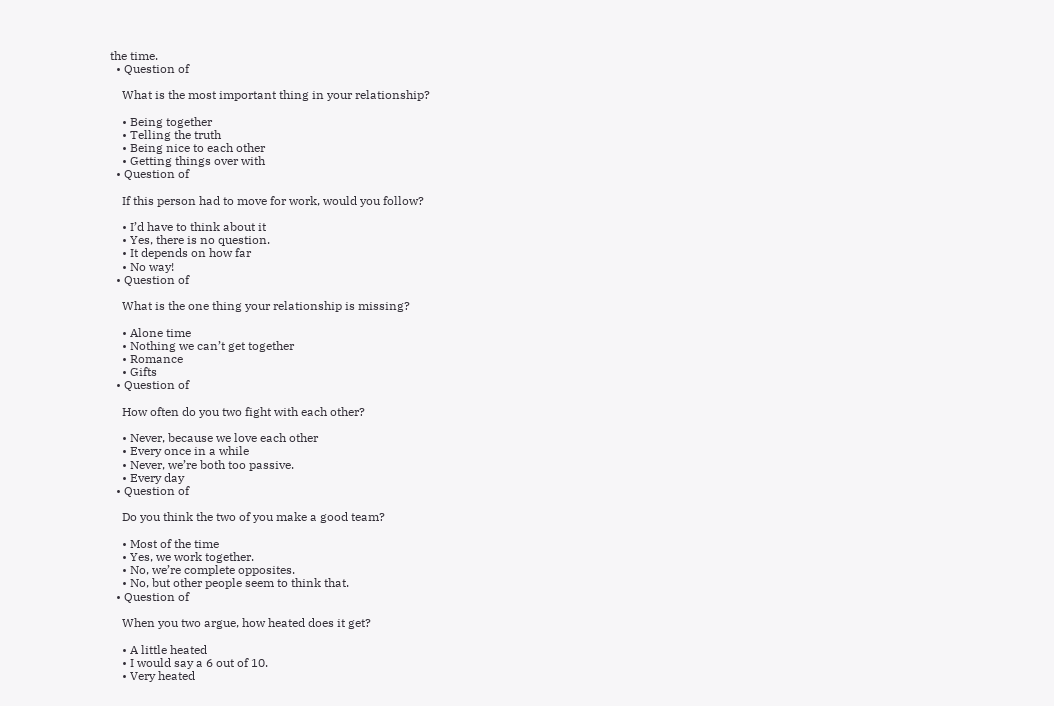the time.
  • Question of

    What is the most important thing in your relationship?

    • Being together
    • Telling the truth
    • Being nice to each other
    • Getting things over with
  • Question of

    If this person had to move for work, would you follow?

    • I’d have to think about it
    • Yes, there is no question.
    • It depends on how far
    • No way!
  • Question of

    What is the one thing your relationship is missing?

    • Alone time
    • Nothing we can’t get together
    • Romance
    • Gifts
  • Question of

    How often do you two fight with each other?

    • Never, because we love each other
    • Every once in a while
    • Never, we’re both too passive.
    • Every day
  • Question of

    Do you think the two of you make a good team?

    • Most of the time
    • Yes, we work together.
    • No, we’re complete opposites.
    • No, but other people seem to think that.
  • Question of

    When you two argue, how heated does it get?

    • A little heated
    • I would say a 6 out of 10.
    • Very heated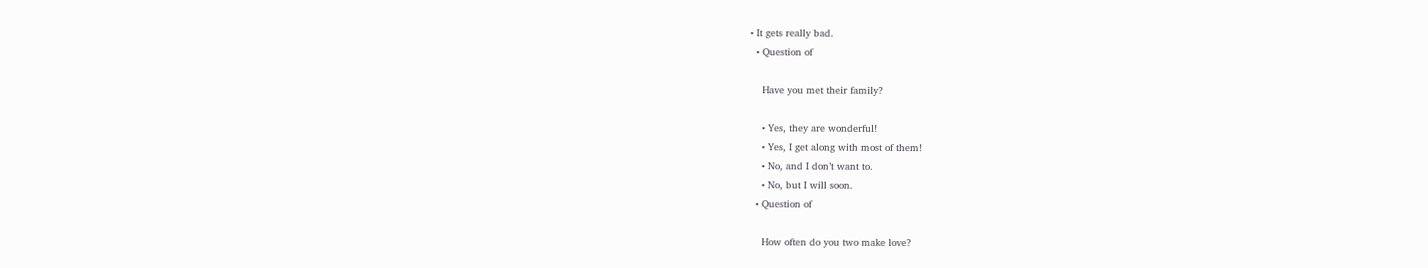• It gets really bad.
  • Question of

    Have you met their family?

    • Yes, they are wonderful!
    • Yes, I get along with most of them!
    • No, and I don’t want to.
    • No, but I will soon.
  • Question of

    How often do you two make love?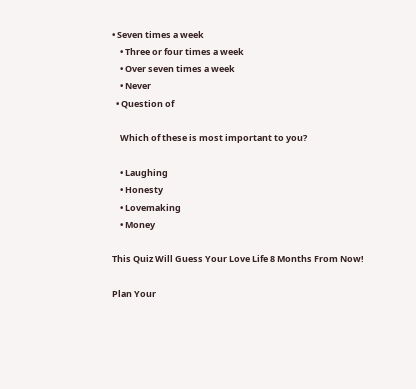• Seven times a week
    • Three or four times a week
    • Over seven times a week
    • Never
  • Question of

    Which of these is most important to you?

    • Laughing
    • Honesty
    • Lovemaking
    • Money

This Quiz Will Guess Your Love Life 8 Months From Now!

Plan Your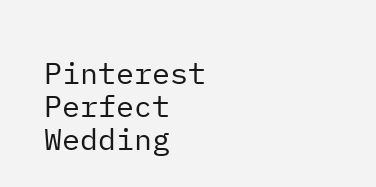Pinterest Perfect Wedding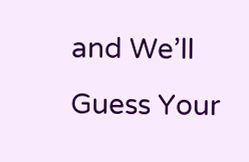and We’ll Guess Your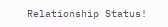Relationship Status!